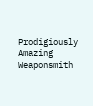Prodigiously Amazing Weaponsmith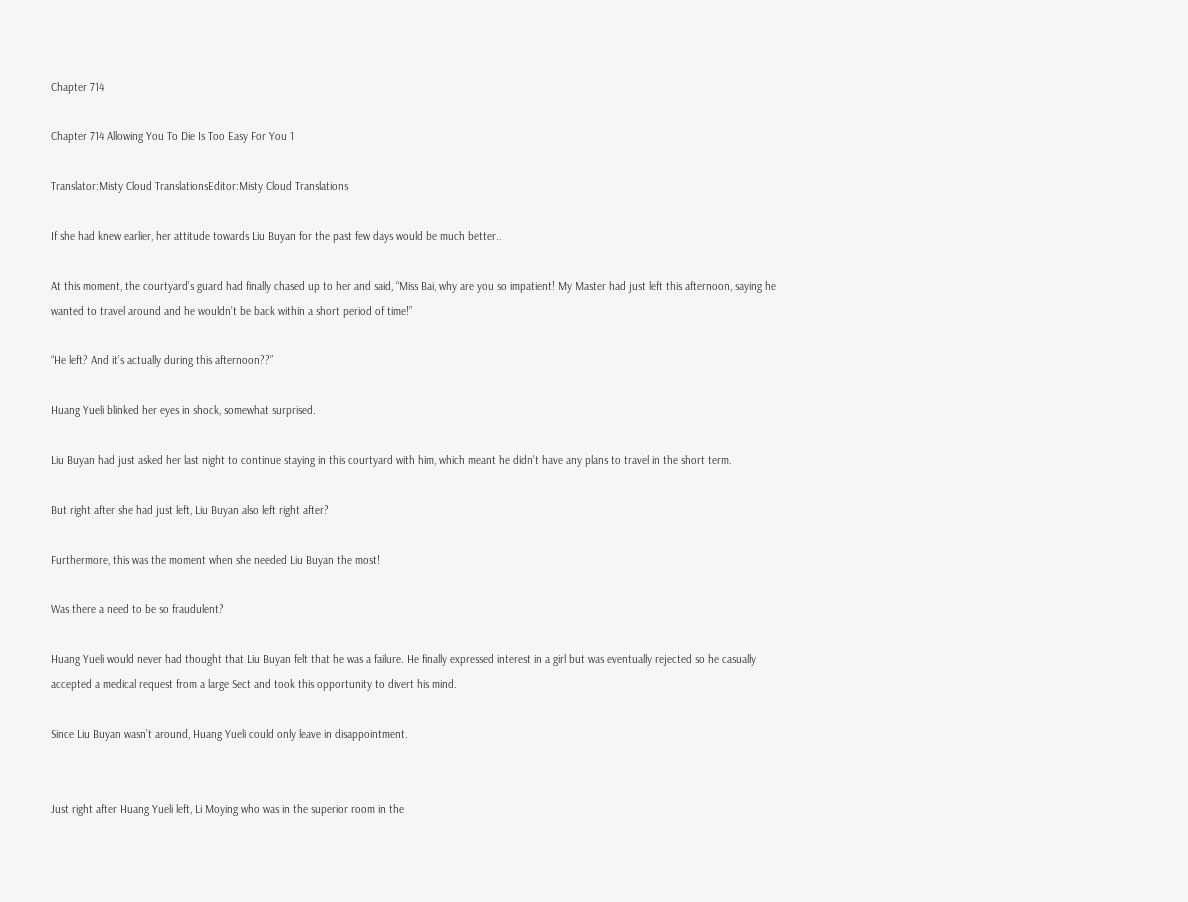Chapter 714

Chapter 714 Allowing You To Die Is Too Easy For You 1

Translator:Misty Cloud TranslationsEditor:Misty Cloud Translations

If she had knew earlier, her attitude towards Liu Buyan for the past few days would be much better..

At this moment, the courtyard’s guard had finally chased up to her and said, “Miss Bai, why are you so impatient! My Master had just left this afternoon, saying he wanted to travel around and he wouldn’t be back within a short period of time!”

“He left? And it’s actually during this afternoon??”

Huang Yueli blinked her eyes in shock, somewhat surprised.

Liu Buyan had just asked her last night to continue staying in this courtyard with him, which meant he didn’t have any plans to travel in the short term.

But right after she had just left, Liu Buyan also left right after?

Furthermore, this was the moment when she needed Liu Buyan the most!

Was there a need to be so fraudulent?

Huang Yueli would never had thought that Liu Buyan felt that he was a failure. He finally expressed interest in a girl but was eventually rejected so he casually accepted a medical request from a large Sect and took this opportunity to divert his mind.

Since Liu Buyan wasn’t around, Huang Yueli could only leave in disappointment.


Just right after Huang Yueli left, Li Moying who was in the superior room in the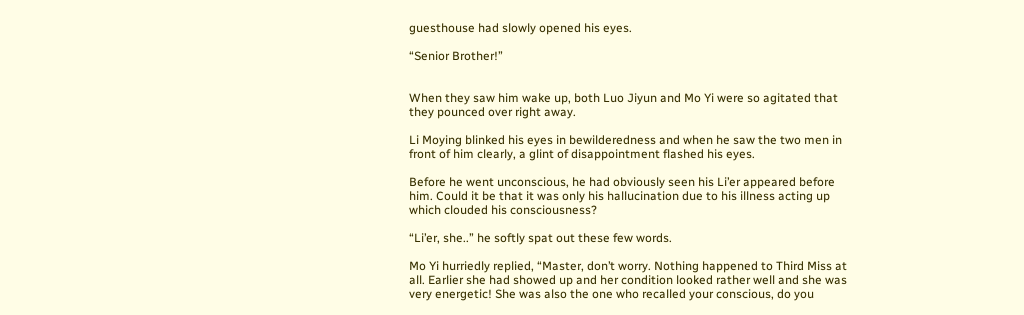guesthouse had slowly opened his eyes.

“Senior Brother!”


When they saw him wake up, both Luo Jiyun and Mo Yi were so agitated that they pounced over right away.

Li Moying blinked his eyes in bewilderedness and when he saw the two men in front of him clearly, a glint of disappointment flashed his eyes.

Before he went unconscious, he had obviously seen his Li’er appeared before him. Could it be that it was only his hallucination due to his illness acting up which clouded his consciousness?

“Li’er, she..” he softly spat out these few words.

Mo Yi hurriedly replied, “Master, don’t worry. Nothing happened to Third Miss at all. Earlier she had showed up and her condition looked rather well and she was very energetic! She was also the one who recalled your conscious, do you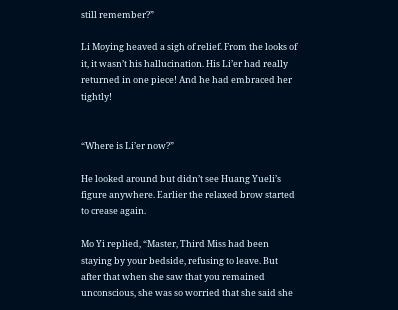still remember?”

Li Moying heaved a sigh of relief. From the looks of it, it wasn’t his hallucination. His Li’er had really returned in one piece! And he had embraced her tightly!


“Where is Li’er now?”

He looked around but didn’t see Huang Yueli’s figure anywhere. Earlier the relaxed brow started to crease again.

Mo Yi replied, “Master, Third Miss had been staying by your bedside, refusing to leave. But after that when she saw that you remained unconscious, she was so worried that she said she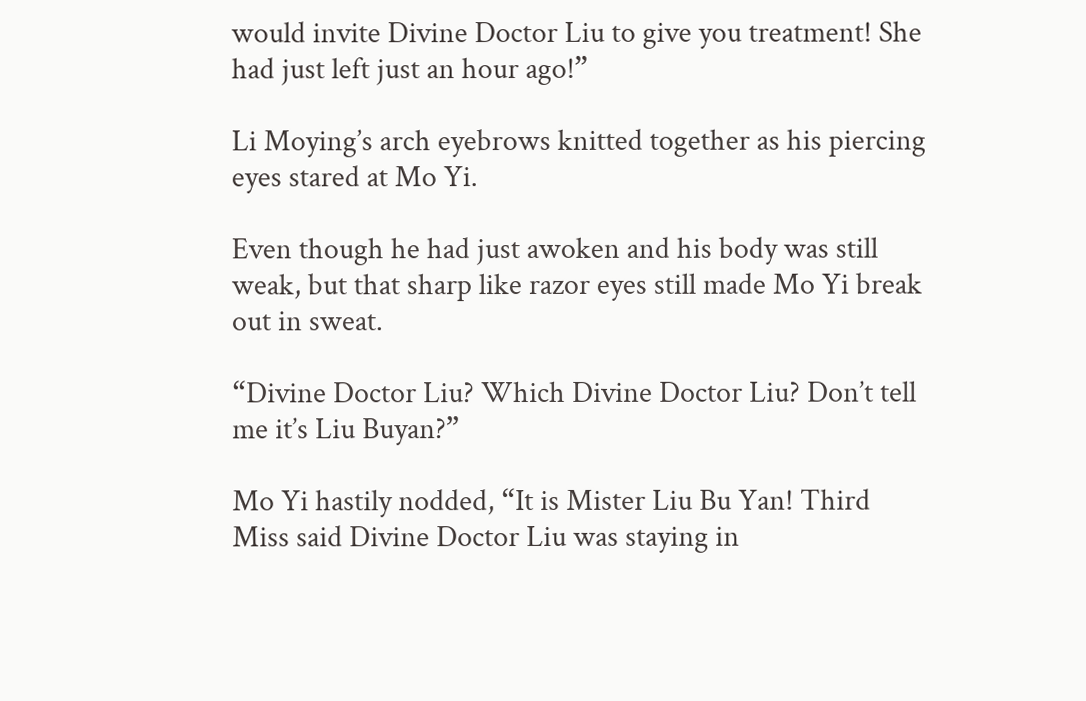would invite Divine Doctor Liu to give you treatment! She had just left just an hour ago!”

Li Moying’s arch eyebrows knitted together as his piercing eyes stared at Mo Yi.

Even though he had just awoken and his body was still weak, but that sharp like razor eyes still made Mo Yi break out in sweat.

“Divine Doctor Liu? Which Divine Doctor Liu? Don’t tell me it’s Liu Buyan?”

Mo Yi hastily nodded, “It is Mister Liu Bu Yan! Third Miss said Divine Doctor Liu was staying in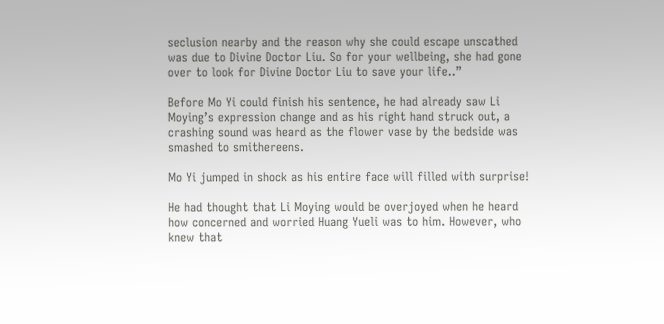seclusion nearby and the reason why she could escape unscathed was due to Divine Doctor Liu. So for your wellbeing, she had gone over to look for Divine Doctor Liu to save your life..”

Before Mo Yi could finish his sentence, he had already saw Li Moying’s expression change and as his right hand struck out, a crashing sound was heard as the flower vase by the bedside was smashed to smithereens.

Mo Yi jumped in shock as his entire face will filled with surprise!

He had thought that Li Moying would be overjoyed when he heard how concerned and worried Huang Yueli was to him. However, who knew that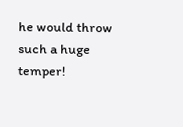he would throw such a huge temper!